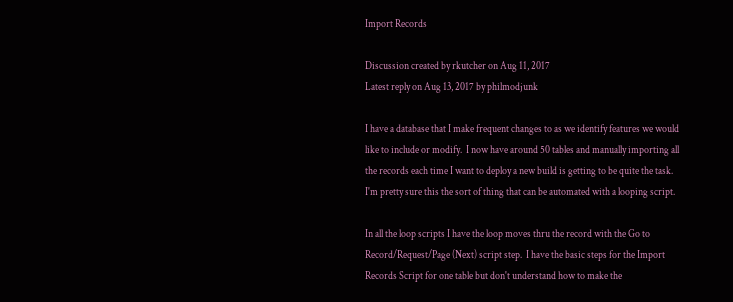Import Records

Discussion created by rkutcher on Aug 11, 2017
Latest reply on Aug 13, 2017 by philmodjunk

I have a database that I make frequent changes to as we identify features we would like to include or modify.  I now have around 50 tables and manually importing all the records each time I want to deploy a new build is getting to be quite the task.  I'm pretty sure this the sort of thing that can be automated with a looping script.

In all the loop scripts I have the loop moves thru the record with the Go to Record/Request/Page (Next) script step.  I have the basic steps for the Import Records Script for one table but don't understand how to make the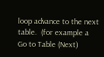loop advance to the next table.  (for example a Go to Table (Next)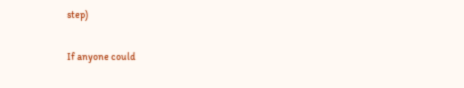step)


If anyone could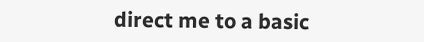direct me to a basic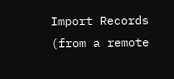Import Records (from a remote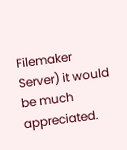Filemaker Server) it would be much appreciated.